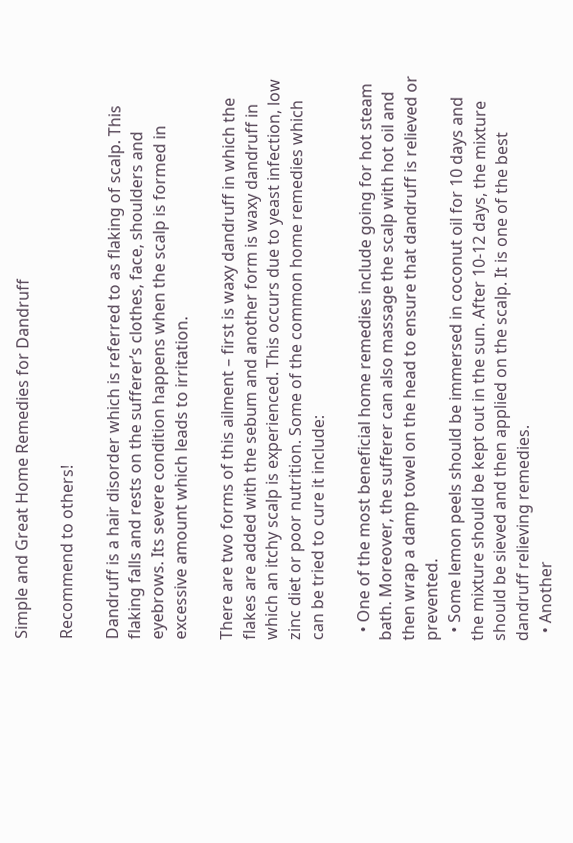Simple and Great Home Remedies for Dandruff

Recommend to others!

Dandruff is a hair disorder which is referred to as flaking of scalp. This flaking falls and rests on the sufferer’s clothes, face, shoulders and eyebrows. Its severe condition happens when the scalp is formed in excessive amount which leads to irritation.

There are two forms of this ailment – first is waxy dandruff in which the flakes are added with the sebum and another form is waxy dandruff in which an itchy scalp is experienced. This occurs due to yeast infection, low zinc diet or poor nutrition. Some of the common home remedies which can be tried to cure it include:

  • One of the most beneficial home remedies include going for hot steam bath. Moreover, the sufferer can also massage the scalp with hot oil and then wrap a damp towel on the head to ensure that dandruff is relieved or prevented.
  • Some lemon peels should be immersed in coconut oil for 10 days and the mixture should be kept out in the sun. After 10-12 days, the mixture should be sieved and then applied on the scalp. It is one of the best dandruff relieving remedies.
  • Another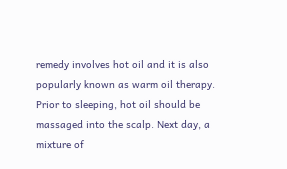remedy involves hot oil and it is also popularly known as warm oil therapy. Prior to sleeping, hot oil should be massaged into the scalp. Next day, a mixture of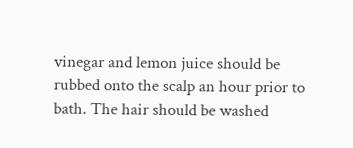vinegar and lemon juice should be rubbed onto the scalp an hour prior to bath. The hair should be washed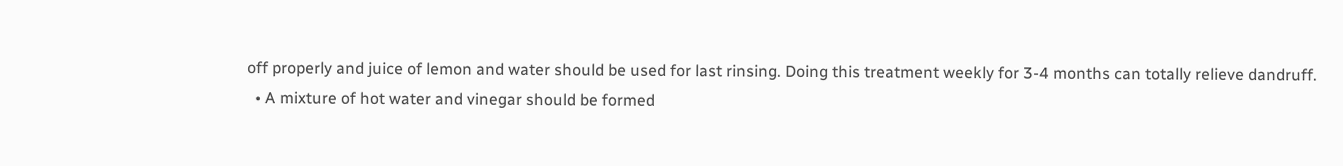off properly and juice of lemon and water should be used for last rinsing. Doing this treatment weekly for 3-4 months can totally relieve dandruff.
  • A mixture of hot water and vinegar should be formed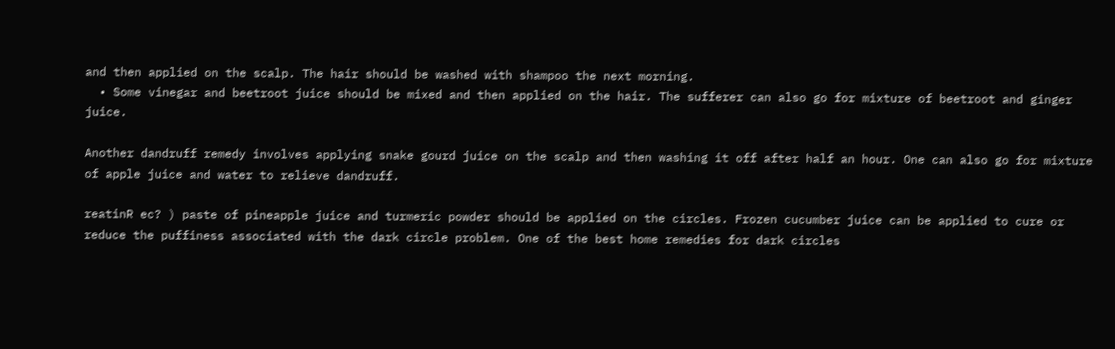and then applied on the scalp. The hair should be washed with shampoo the next morning.
  • Some vinegar and beetroot juice should be mixed and then applied on the hair. The sufferer can also go for mixture of beetroot and ginger juice.

Another dandruff remedy involves applying snake gourd juice on the scalp and then washing it off after half an hour. One can also go for mixture of apple juice and water to relieve dandruff.

reatinR ec? ) paste of pineapple juice and turmeric powder should be applied on the circles. Frozen cucumber juice can be applied to cure or reduce the puffiness associated with the dark circle problem. One of the best home remedies for dark circles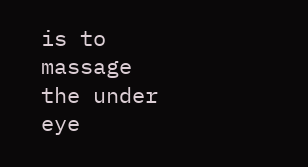is to massage the under eye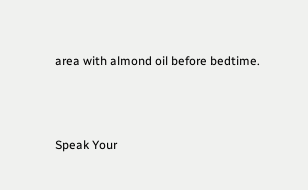area with almond oil before bedtime.



Speak Your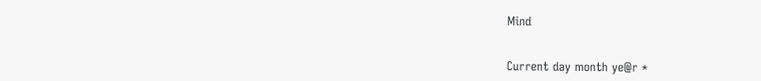Mind


Current day month ye@r *